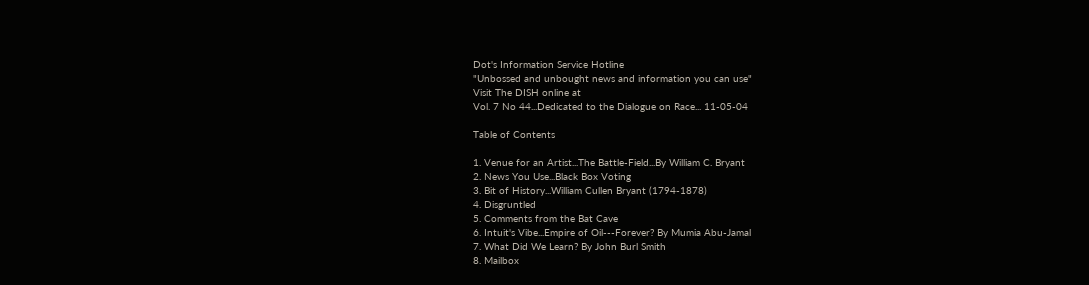Dot's Information Service Hotline
"Unbossed and unbought news and information you can use"
Visit The DISH online at
Vol. 7 No 44...Dedicated to the Dialogue on Race... 11-05-04

Table of Contents

1. Venue for an Artist...The Battle-Field...By William C. Bryant
2. News You Use...Black Box Voting
3. Bit of History...William Cullen Bryant (1794-1878)
4. Disgruntled
5. Comments from the Bat Cave
6. Intuit's Vibe...Empire of Oil---Forever? By Mumia Abu-Jamal
7. What Did We Learn? By John Burl Smith
8. Mailbox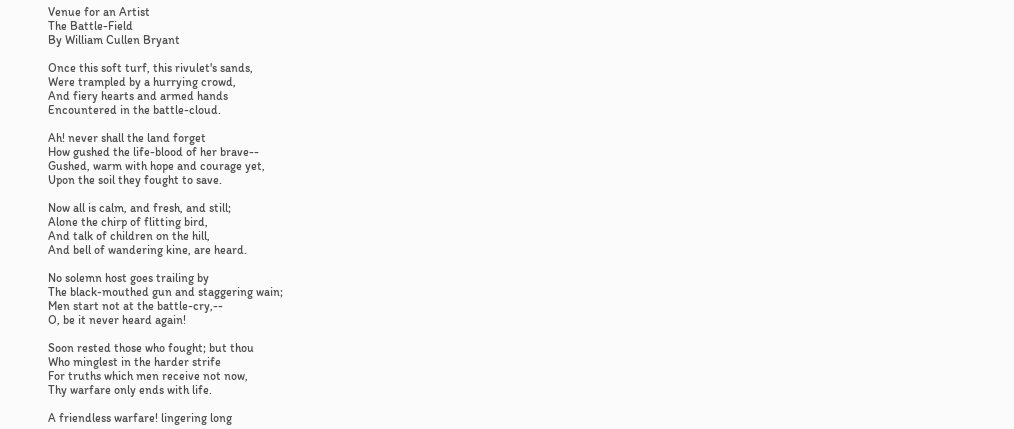Venue for an Artist
The Battle-Field
By William Cullen Bryant

Once this soft turf, this rivulet's sands,
Were trampled by a hurrying crowd,
And fiery hearts and armed hands
Encountered in the battle-cloud.

Ah! never shall the land forget
How gushed the life-blood of her brave--
Gushed, warm with hope and courage yet,
Upon the soil they fought to save.

Now all is calm, and fresh, and still;
Alone the chirp of flitting bird,
And talk of children on the hill,
And bell of wandering kine, are heard.

No solemn host goes trailing by
The black-mouthed gun and staggering wain;
Men start not at the battle-cry,--
O, be it never heard again!

Soon rested those who fought; but thou
Who minglest in the harder strife
For truths which men receive not now,
Thy warfare only ends with life.

A friendless warfare! lingering long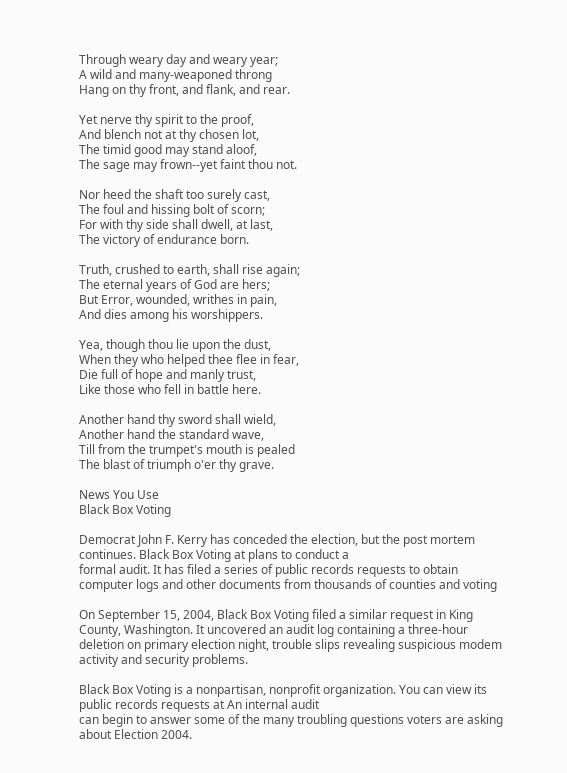Through weary day and weary year;
A wild and many-weaponed throng
Hang on thy front, and flank, and rear.

Yet nerve thy spirit to the proof,
And blench not at thy chosen lot,
The timid good may stand aloof,
The sage may frown--yet faint thou not.

Nor heed the shaft too surely cast,
The foul and hissing bolt of scorn;
For with thy side shall dwell, at last,
The victory of endurance born.

Truth, crushed to earth, shall rise again;
The eternal years of God are hers;
But Error, wounded, writhes in pain,
And dies among his worshippers.

Yea, though thou lie upon the dust,
When they who helped thee flee in fear,
Die full of hope and manly trust,
Like those who fell in battle here.

Another hand thy sword shall wield,
Another hand the standard wave,
Till from the trumpet's mouth is pealed
The blast of triumph o'er thy grave.

News You Use
Black Box Voting

Democrat John F. Kerry has conceded the election, but the post mortem
continues. Black Box Voting at plans to conduct a
formal audit. It has filed a series of public records requests to obtain
computer logs and other documents from thousands of counties and voting

On September 15, 2004, Black Box Voting filed a similar request in King
County, Washington. It uncovered an audit log containing a three-hour
deletion on primary election night, trouble slips revealing suspicious modem
activity and security problems.

Black Box Voting is a nonpartisan, nonprofit organization. You can view its
public records requests at An internal audit
can begin to answer some of the many troubling questions voters are asking
about Election 2004.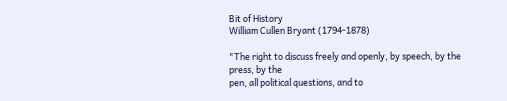Bit of History
William Cullen Bryant (1794-1878)

"The right to discuss freely and openly, by speech, by the press, by the
pen, all political questions, and to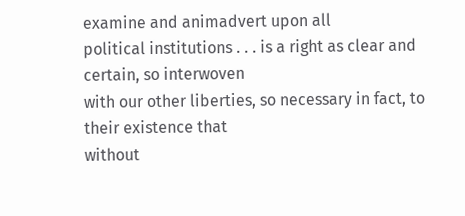examine and animadvert upon all
political institutions . . . is a right as clear and certain, so interwoven
with our other liberties, so necessary in fact, to their existence that
without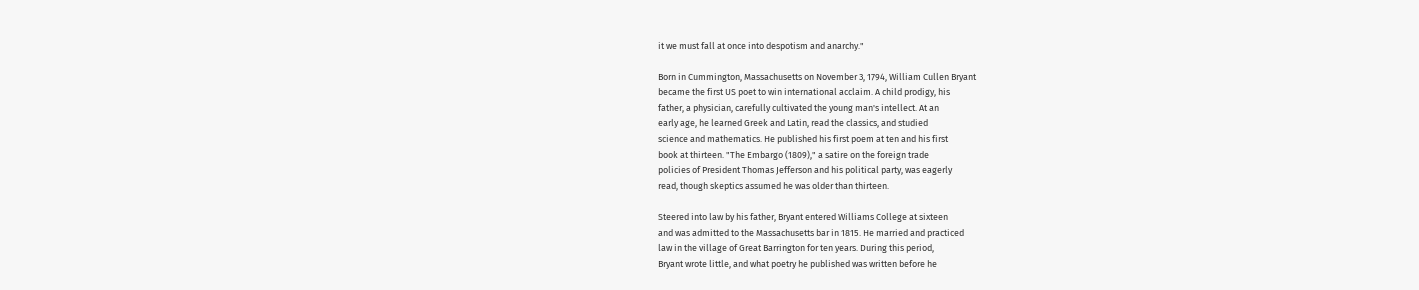it we must fall at once into despotism and anarchy."

Born in Cummington, Massachusetts on November 3, 1794, William Cullen Bryant
became the first US poet to win international acclaim. A child prodigy, his
father, a physician, carefully cultivated the young man's intellect. At an
early age, he learned Greek and Latin, read the classics, and studied
science and mathematics. He published his first poem at ten and his first
book at thirteen. "The Embargo (1809)," a satire on the foreign trade
policies of President Thomas Jefferson and his political party, was eagerly
read, though skeptics assumed he was older than thirteen.

Steered into law by his father, Bryant entered Williams College at sixteen
and was admitted to the Massachusetts bar in 1815. He married and practiced
law in the village of Great Barrington for ten years. During this period,
Bryant wrote little, and what poetry he published was written before he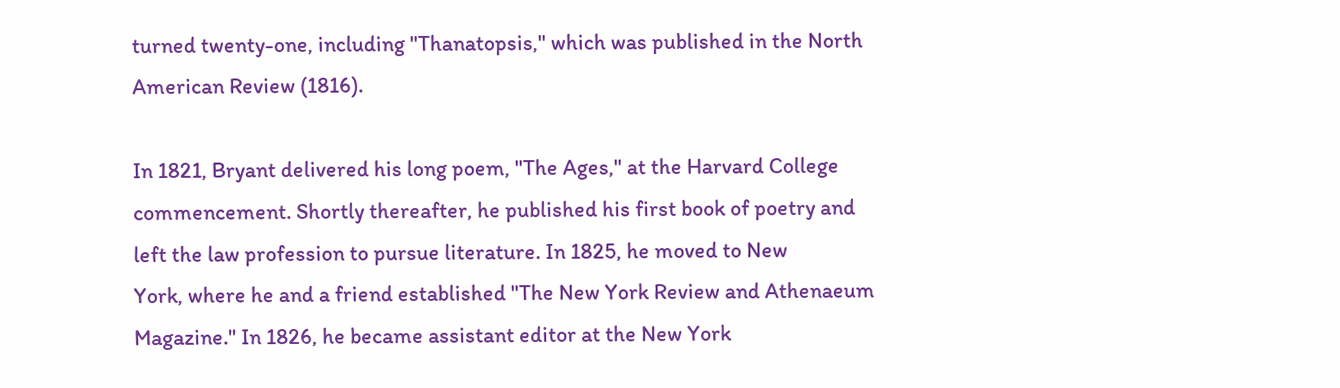turned twenty-one, including "Thanatopsis," which was published in the North
American Review (1816).

In 1821, Bryant delivered his long poem, "The Ages," at the Harvard College
commencement. Shortly thereafter, he published his first book of poetry and
left the law profession to pursue literature. In 1825, he moved to New
York, where he and a friend established "The New York Review and Athenaeum
Magazine." In 1826, he became assistant editor at the New York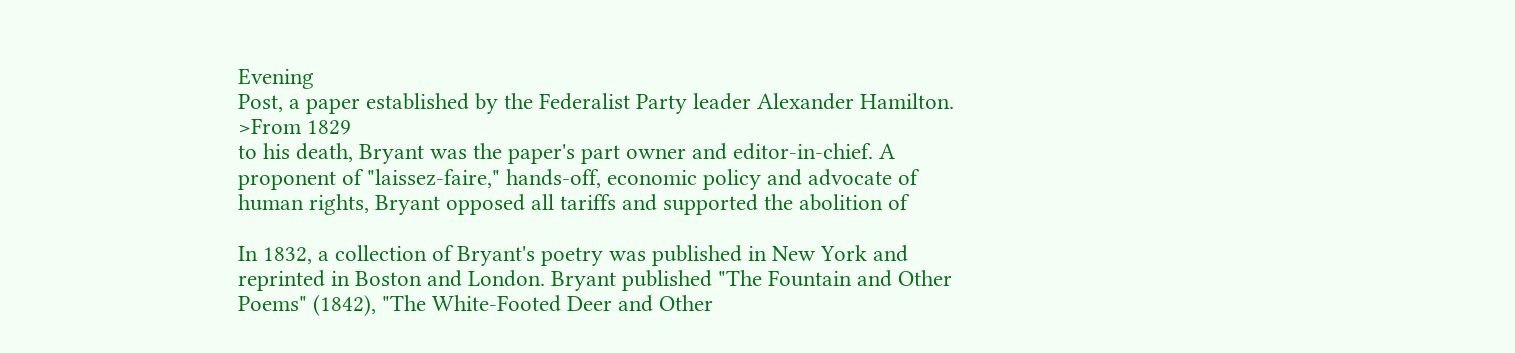Evening
Post, a paper established by the Federalist Party leader Alexander Hamilton.
>From 1829
to his death, Bryant was the paper's part owner and editor-in-chief. A
proponent of "laissez-faire," hands-off, economic policy and advocate of
human rights, Bryant opposed all tariffs and supported the abolition of

In 1832, a collection of Bryant's poetry was published in New York and
reprinted in Boston and London. Bryant published "The Fountain and Other
Poems" (1842), "The White-Footed Deer and Other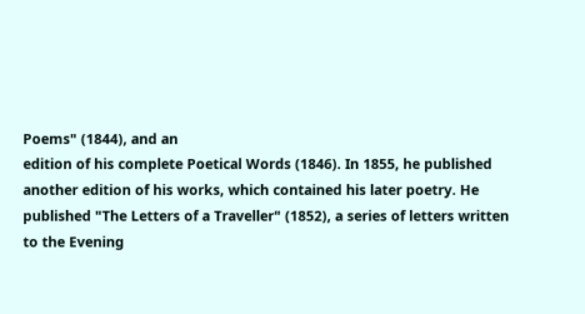Poems" (1844), and an
edition of his complete Poetical Words (1846). In 1855, he published
another edition of his works, which contained his later poetry. He
published "The Letters of a Traveller" (1852), a series of letters written
to the Evening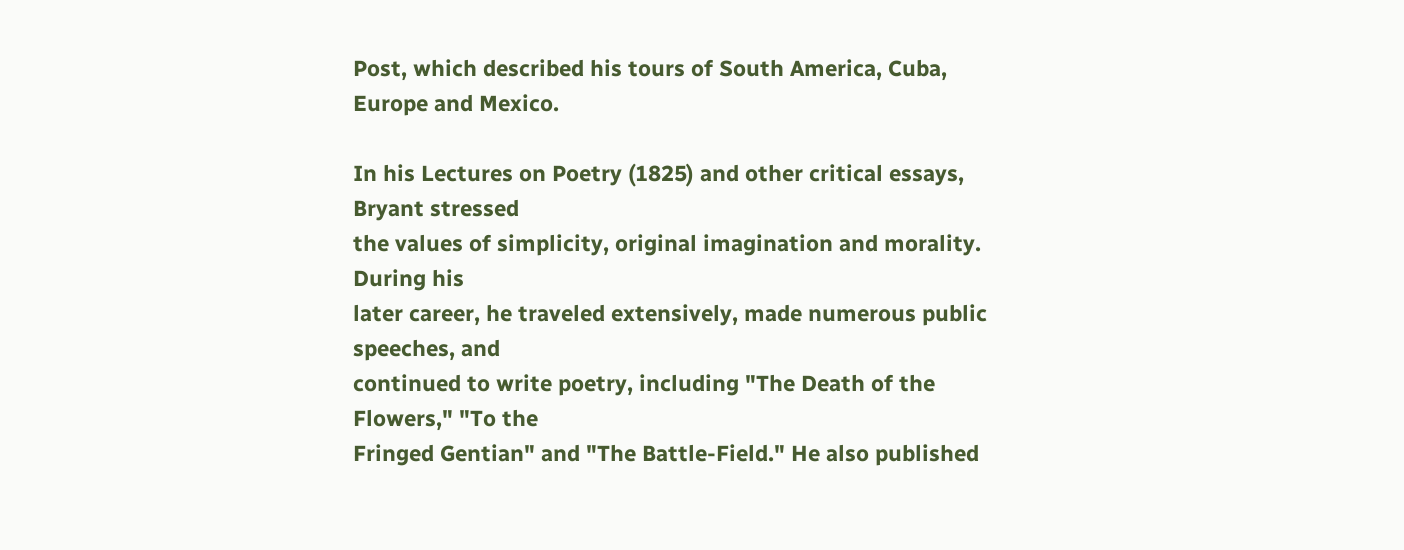Post, which described his tours of South America, Cuba,
Europe and Mexico.

In his Lectures on Poetry (1825) and other critical essays, Bryant stressed
the values of simplicity, original imagination and morality. During his
later career, he traveled extensively, made numerous public speeches, and
continued to write poetry, including "The Death of the Flowers," "To the
Fringed Gentian" and "The Battle-Field." He also published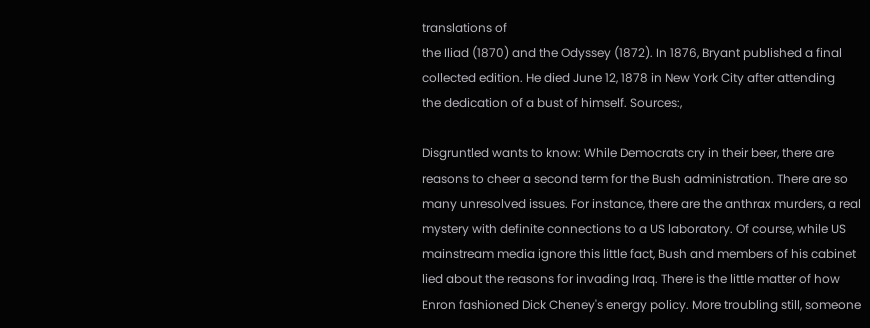translations of
the Iliad (1870) and the Odyssey (1872). In 1876, Bryant published a final
collected edition. He died June 12, 1878 in New York City after attending
the dedication of a bust of himself. Sources:,

Disgruntled wants to know: While Democrats cry in their beer, there are
reasons to cheer a second term for the Bush administration. There are so
many unresolved issues. For instance, there are the anthrax murders, a real
mystery with definite connections to a US laboratory. Of course, while US
mainstream media ignore this little fact, Bush and members of his cabinet
lied about the reasons for invading Iraq. There is the little matter of how
Enron fashioned Dick Cheney's energy policy. More troubling still, someone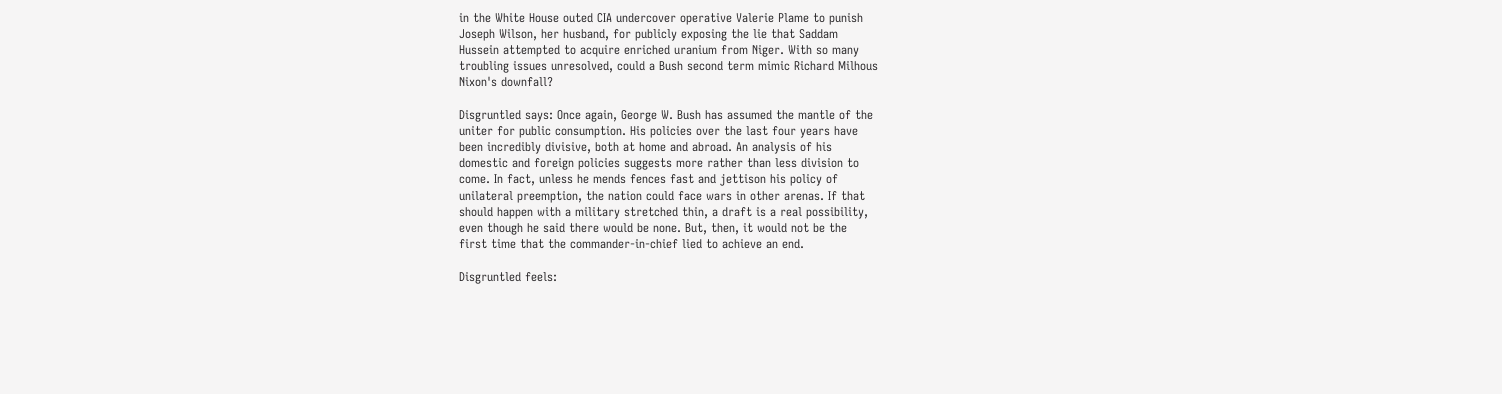in the White House outed CIA undercover operative Valerie Plame to punish
Joseph Wilson, her husband, for publicly exposing the lie that Saddam
Hussein attempted to acquire enriched uranium from Niger. With so many
troubling issues unresolved, could a Bush second term mimic Richard Milhous
Nixon's downfall?

Disgruntled says: Once again, George W. Bush has assumed the mantle of the
uniter for public consumption. His policies over the last four years have
been incredibly divisive, both at home and abroad. An analysis of his
domestic and foreign policies suggests more rather than less division to
come. In fact, unless he mends fences fast and jettison his policy of
unilateral preemption, the nation could face wars in other arenas. If that
should happen with a military stretched thin, a draft is a real possibility,
even though he said there would be none. But, then, it would not be the
first time that the commander-in-chief lied to achieve an end.

Disgruntled feels: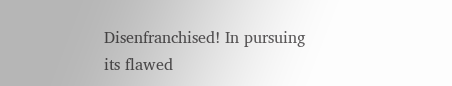Disenfranchised! In pursuing its flawed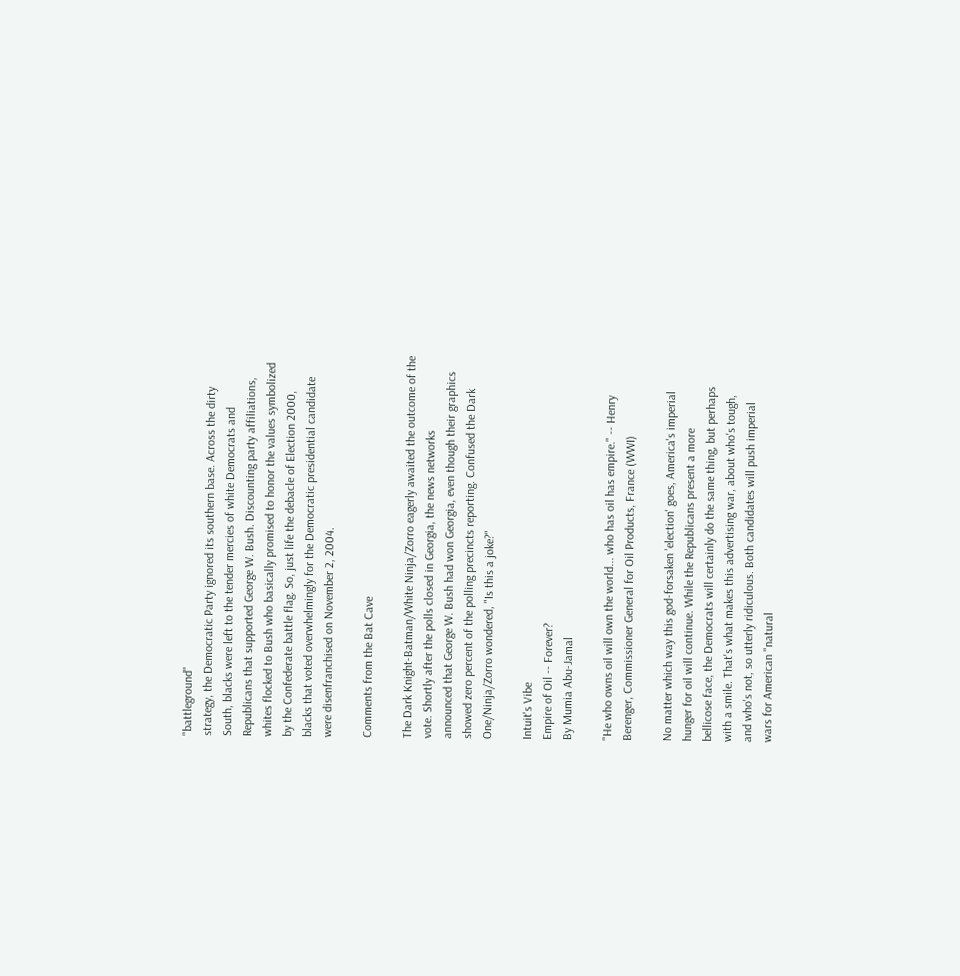"battleground"
strategy, the Democratic Party ignored its southern base. Across the dirty
South, blacks were left to the tender mercies of white Democrats and
Republicans that supported George W. Bush. Discounting party affiliations,
whites flocked to Bush who basically promised to honor the values symbolized
by the Confederate battle flag. So, just life the debacle of Election 2000,
blacks that voted overwhelmingly for the Democratic presidential candidate
were disenfranchised on November 2, 2004.

Comments from the Bat Cave

The Dark Knight-Batman/White Ninja/Zorro eagerly awaited the outcome of the
vote. Shortly after the polls closed in Georgia, the news networks
announced that George W. Bush had won Georgia, even though their graphics
showed zero percent of the polling precincts reporting. Confused the Dark
One/Ninja/Zorro wondered, "Is this a joke?"

Intuit's Vibe
Empire of Oil -- Forever?
By Mumia Abu-Jamal

"He who owns oil will own the world... who has oil has empire." -- Henry
Berenger, Commissioner General for Oil Products, France (WWI)

No matter which way this god-forsaken 'election' goes, America's imperial
hunger for oil will continue. While the Republicans present a more
bellicose face, the Democrats will certainly do the same thing, but perhaps
with a smile. That's what makes this advertising war, about who's tough,
and who's not, so utterly ridiculous. Both candidates will push imperial
wars for American "natural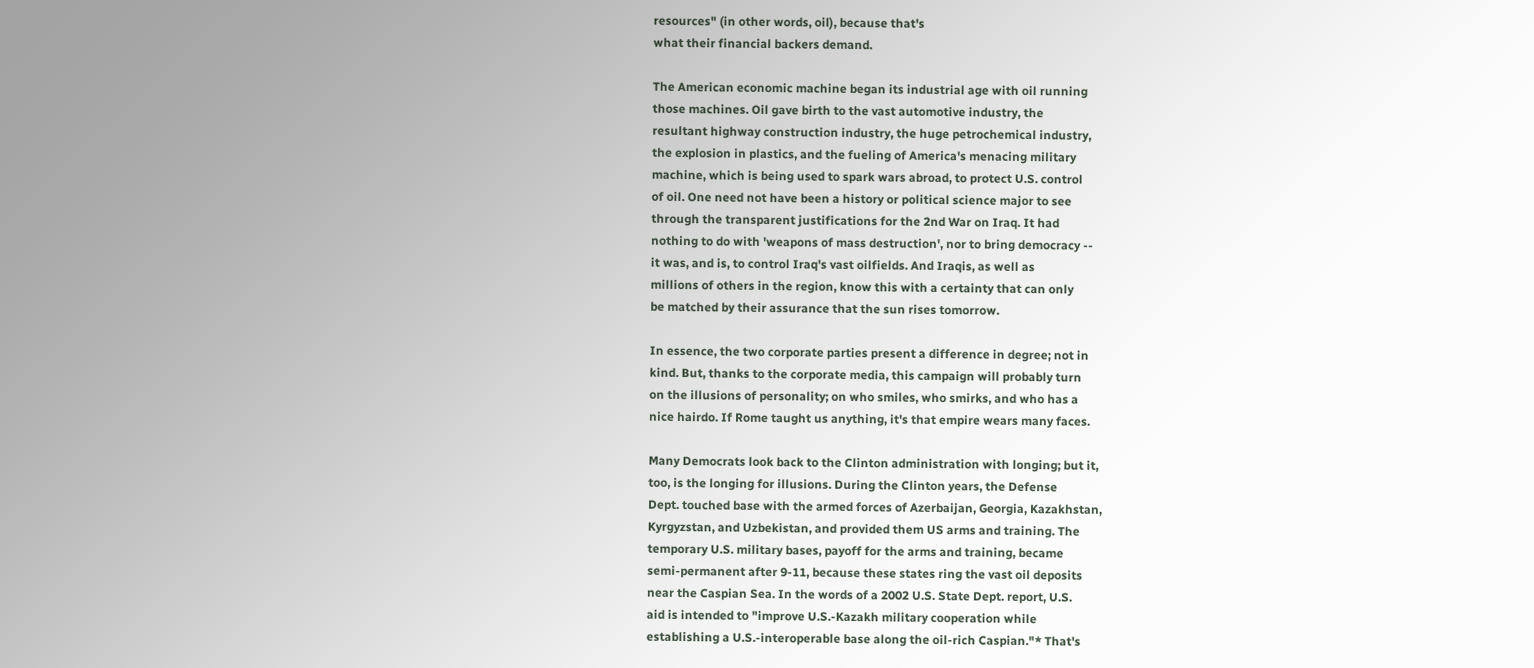resources" (in other words, oil), because that's
what their financial backers demand.

The American economic machine began its industrial age with oil running
those machines. Oil gave birth to the vast automotive industry, the
resultant highway construction industry, the huge petrochemical industry,
the explosion in plastics, and the fueling of America's menacing military
machine, which is being used to spark wars abroad, to protect U.S. control
of oil. One need not have been a history or political science major to see
through the transparent justifications for the 2nd War on Iraq. It had
nothing to do with 'weapons of mass destruction', nor to bring democracy --
it was, and is, to control Iraq's vast oilfields. And Iraqis, as well as
millions of others in the region, know this with a certainty that can only
be matched by their assurance that the sun rises tomorrow.

In essence, the two corporate parties present a difference in degree; not in
kind. But, thanks to the corporate media, this campaign will probably turn
on the illusions of personality; on who smiles, who smirks, and who has a
nice hairdo. If Rome taught us anything, it's that empire wears many faces.

Many Democrats look back to the Clinton administration with longing; but it,
too, is the longing for illusions. During the Clinton years, the Defense
Dept. touched base with the armed forces of Azerbaijan, Georgia, Kazakhstan,
Kyrgyzstan, and Uzbekistan, and provided them US arms and training. The
temporary U.S. military bases, payoff for the arms and training, became
semi-permanent after 9-11, because these states ring the vast oil deposits
near the Caspian Sea. In the words of a 2002 U.S. State Dept. report, U.S.
aid is intended to "improve U.S.-Kazakh military cooperation while
establishing a U.S.-interoperable base along the oil-rich Caspian."* That's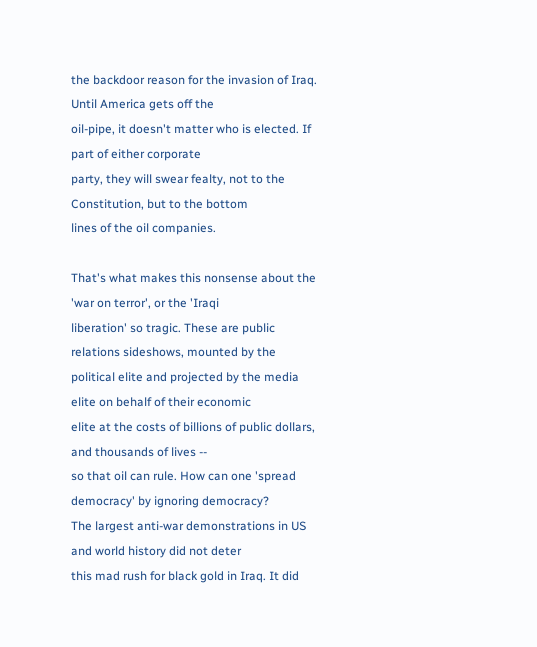the backdoor reason for the invasion of Iraq. Until America gets off the
oil-pipe, it doesn't matter who is elected. If part of either corporate
party, they will swear fealty, not to the Constitution, but to the bottom
lines of the oil companies.

That's what makes this nonsense about the 'war on terror', or the 'Iraqi
liberation' so tragic. These are public relations sideshows, mounted by the
political elite and projected by the media elite on behalf of their economic
elite at the costs of billions of public dollars, and thousands of lives --
so that oil can rule. How can one 'spread democracy' by ignoring democracy?
The largest anti-war demonstrations in US and world history did not deter
this mad rush for black gold in Iraq. It did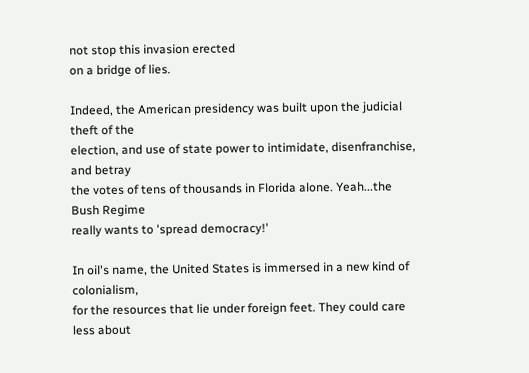not stop this invasion erected
on a bridge of lies.

Indeed, the American presidency was built upon the judicial theft of the
election, and use of state power to intimidate, disenfranchise, and betray
the votes of tens of thousands in Florida alone. Yeah...the Bush Regime
really wants to 'spread democracy!'

In oil's name, the United States is immersed in a new kind of colonialism,
for the resources that lie under foreign feet. They could care less about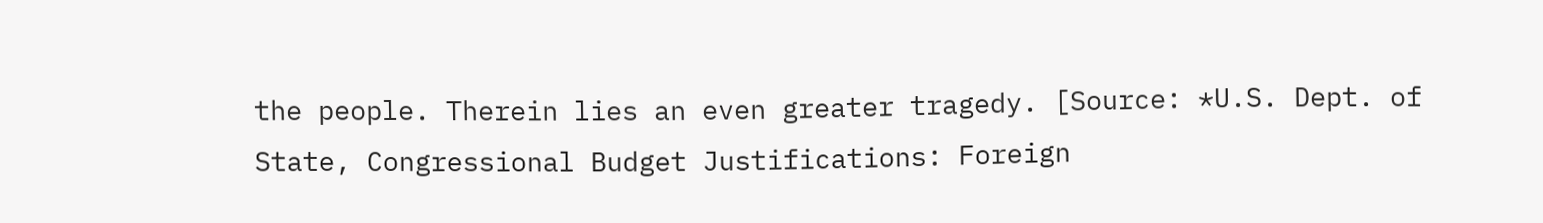the people. Therein lies an even greater tragedy. [Source: *U.S. Dept. of
State, Congressional Budget Justifications: Foreign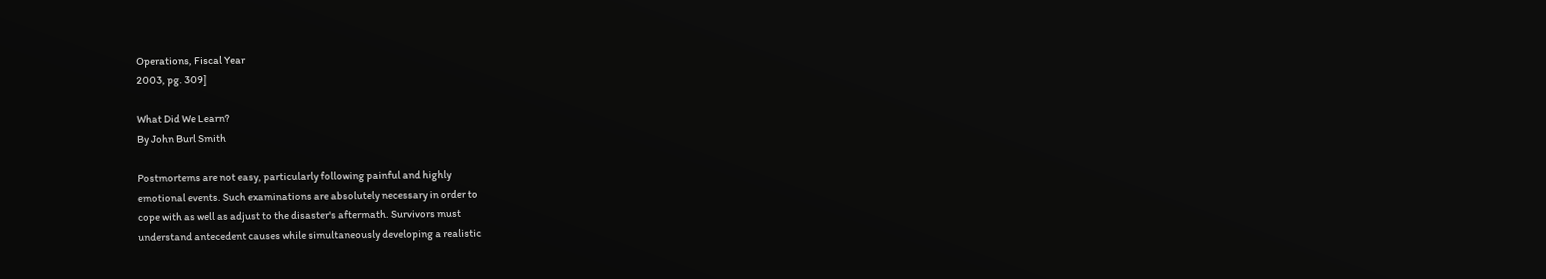Operations, Fiscal Year
2003, pg. 309]

What Did We Learn?
By John Burl Smith

Postmortems are not easy, particularly following painful and highly
emotional events. Such examinations are absolutely necessary in order to
cope with as well as adjust to the disaster's aftermath. Survivors must
understand antecedent causes while simultaneously developing a realistic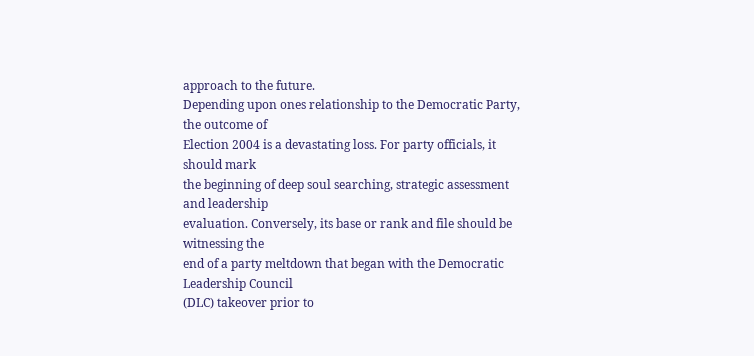approach to the future.
Depending upon ones relationship to the Democratic Party, the outcome of
Election 2004 is a devastating loss. For party officials, it should mark
the beginning of deep soul searching, strategic assessment and leadership
evaluation. Conversely, its base or rank and file should be witnessing the
end of a party meltdown that began with the Democratic Leadership Council
(DLC) takeover prior to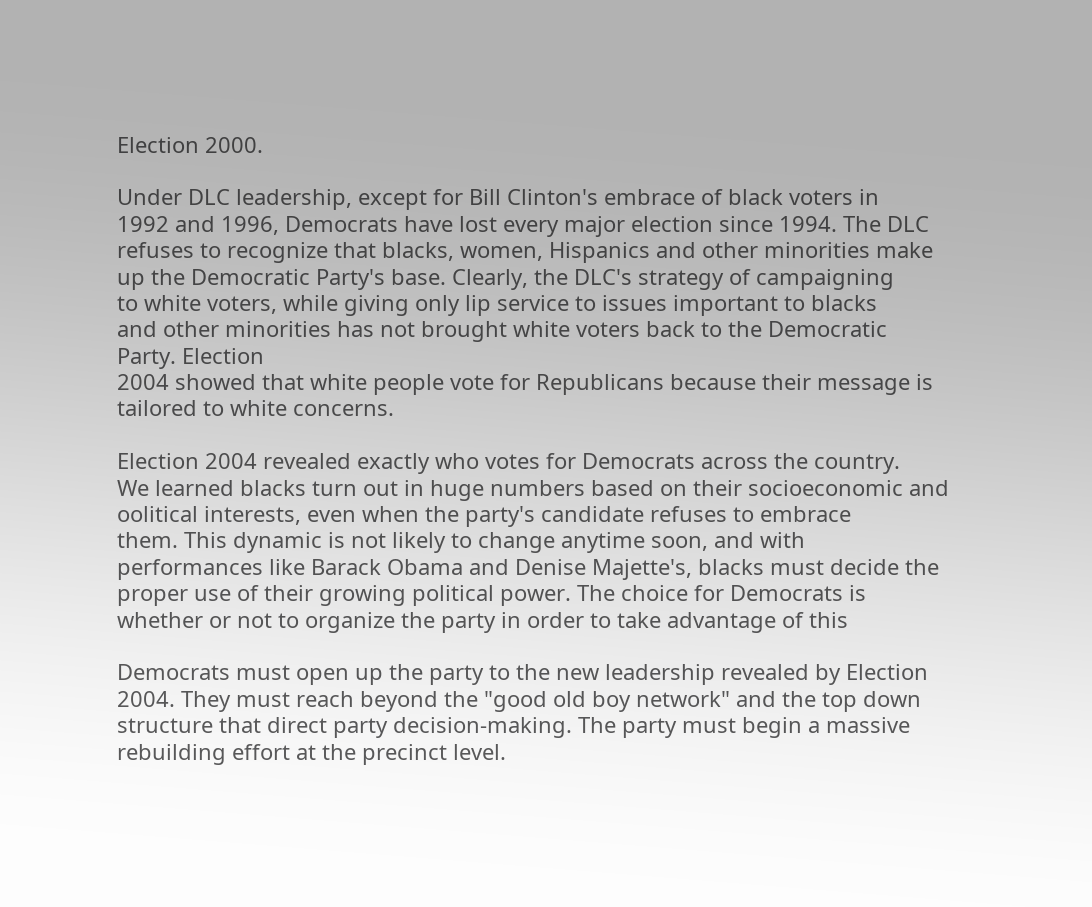Election 2000.

Under DLC leadership, except for Bill Clinton's embrace of black voters in
1992 and 1996, Democrats have lost every major election since 1994. The DLC
refuses to recognize that blacks, women, Hispanics and other minorities make
up the Democratic Party's base. Clearly, the DLC's strategy of campaigning
to white voters, while giving only lip service to issues important to blacks
and other minorities has not brought white voters back to the Democratic
Party. Election
2004 showed that white people vote for Republicans because their message is
tailored to white concerns.

Election 2004 revealed exactly who votes for Democrats across the country.
We learned blacks turn out in huge numbers based on their socioeconomic and
oolitical interests, even when the party's candidate refuses to embrace
them. This dynamic is not likely to change anytime soon, and with
performances like Barack Obama and Denise Majette's, blacks must decide the
proper use of their growing political power. The choice for Democrats is
whether or not to organize the party in order to take advantage of this

Democrats must open up the party to the new leadership revealed by Election
2004. They must reach beyond the "good old boy network" and the top down
structure that direct party decision-making. The party must begin a massive
rebuilding effort at the precinct level.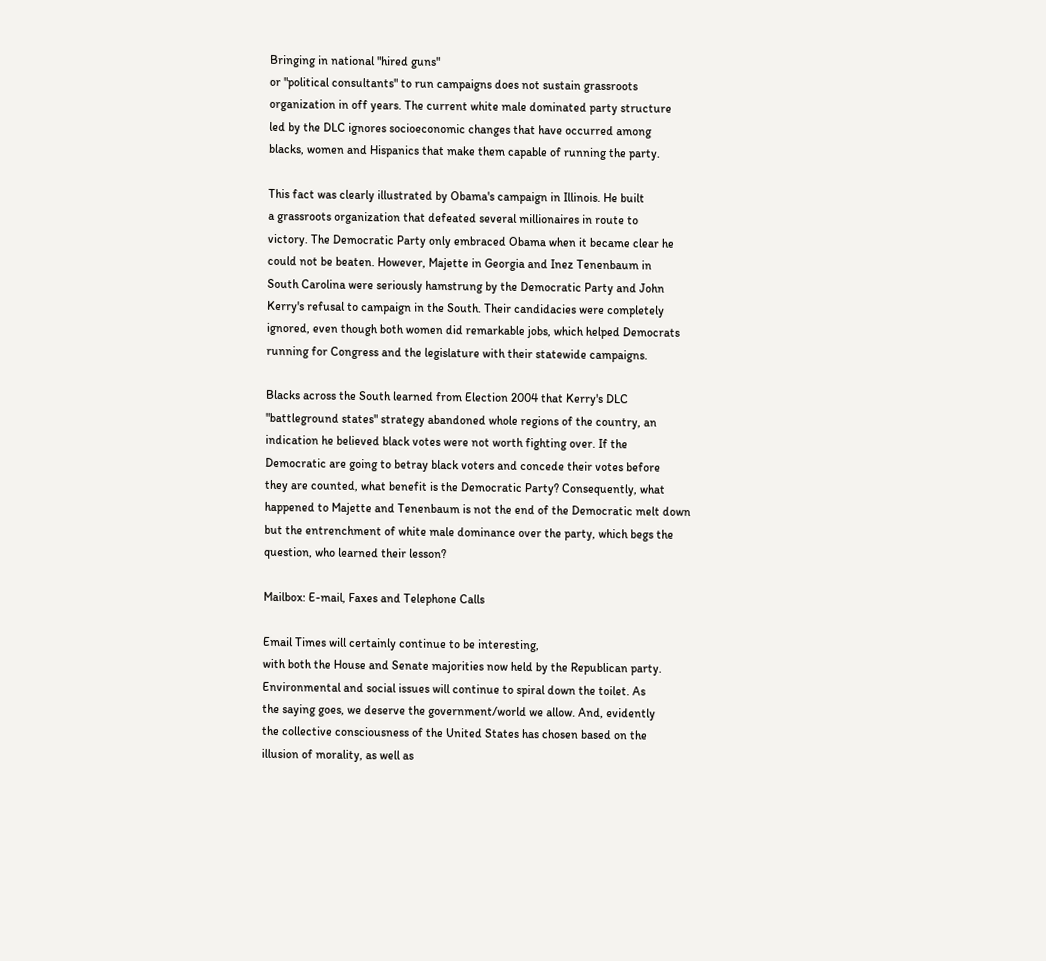Bringing in national "hired guns"
or "political consultants" to run campaigns does not sustain grassroots
organization in off years. The current white male dominated party structure
led by the DLC ignores socioeconomic changes that have occurred among
blacks, women and Hispanics that make them capable of running the party.

This fact was clearly illustrated by Obama's campaign in Illinois. He built
a grassroots organization that defeated several millionaires in route to
victory. The Democratic Party only embraced Obama when it became clear he
could not be beaten. However, Majette in Georgia and Inez Tenenbaum in
South Carolina were seriously hamstrung by the Democratic Party and John
Kerry's refusal to campaign in the South. Their candidacies were completely
ignored, even though both women did remarkable jobs, which helped Democrats
running for Congress and the legislature with their statewide campaigns.

Blacks across the South learned from Election 2004 that Kerry's DLC
"battleground states" strategy abandoned whole regions of the country, an
indication he believed black votes were not worth fighting over. If the
Democratic are going to betray black voters and concede their votes before
they are counted, what benefit is the Democratic Party? Consequently, what
happened to Majette and Tenenbaum is not the end of the Democratic melt down
but the entrenchment of white male dominance over the party, which begs the
question, who learned their lesson?

Mailbox: E-mail, Faxes and Telephone Calls

Email Times will certainly continue to be interesting,
with both the House and Senate majorities now held by the Republican party.
Environmental and social issues will continue to spiral down the toilet. As
the saying goes, we deserve the government/world we allow. And, evidently
the collective consciousness of the United States has chosen based on the
illusion of morality, as well as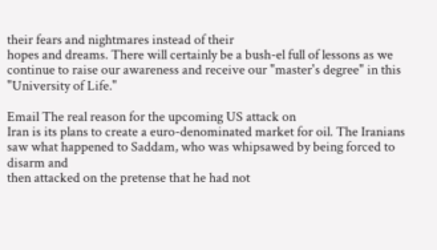their fears and nightmares instead of their
hopes and dreams. There will certainly be a bush-el full of lessons as we
continue to raise our awareness and receive our "master's degree" in this
"University of Life."

Email The real reason for the upcoming US attack on
Iran is its plans to create a euro-denominated market for oil. The Iranians
saw what happened to Saddam, who was whipsawed by being forced to disarm and
then attacked on the pretense that he had not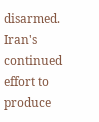disarmed. Iran's continued
effort to produce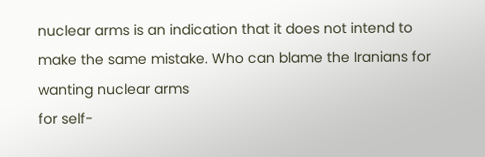nuclear arms is an indication that it does not intend to
make the same mistake. Who can blame the Iranians for wanting nuclear arms
for self-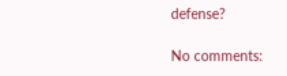defense?

No comments: